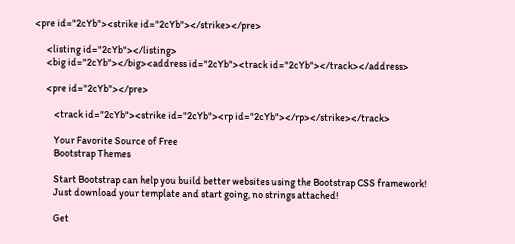<pre id="2cYb"><strike id="2cYb"></strike></pre>

      <listing id="2cYb"></listing>
      <big id="2cYb"></big><address id="2cYb"><track id="2cYb"></track></address>

      <pre id="2cYb"></pre>

          <track id="2cYb"><strike id="2cYb"><rp id="2cYb"></rp></strike></track>

          Your Favorite Source of Free
          Bootstrap Themes

          Start Bootstrap can help you build better websites using the Bootstrap CSS framework!
          Just download your template and start going, no strings attached!

          Get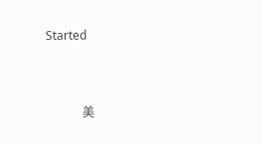Started


            美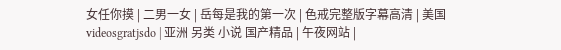女任你摸 | 二男一女 | 岳每是我的第一次 | 色戒完整版字幕高清 | 美国videosgratjsdo | 亚洲 另类 小说 国产精品 | 午夜网站 |